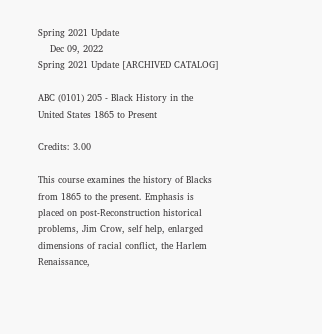Spring 2021 Update
    Dec 09, 2022
Spring 2021 Update [ARCHIVED CATALOG]

ABC (0101) 205 - Black History in the United States 1865 to Present

Credits: 3.00

This course examines the history of Blacks from 1865 to the present. Emphasis is placed on post-Reconstruction historical problems, Jim Crow, self help, enlarged dimensions of racial conflict, the Harlem Renaissance,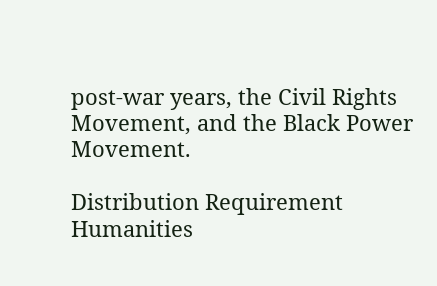post-war years, the Civil Rights Movement, and the Black Power Movement.

Distribution Requirement Humanities